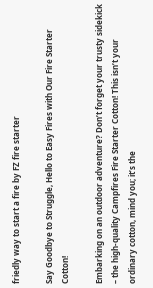friedly way to start a fire by FZ fire starter

Say Goodbye to Struggle, Hello to Easy Fires with Our Fire Starter Cotton!

Embarking on an outdoor adventure? Don’t forget your trusty sidekick – the high-quality Campfires Fire Starter Cotton! This isn’t your ordinary cotton, mind you; it’s the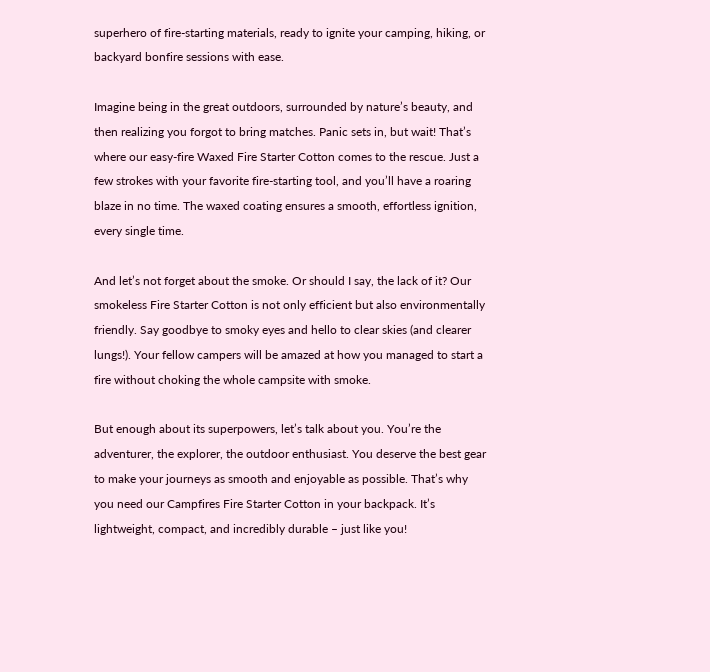superhero of fire-starting materials, ready to ignite your camping, hiking, or backyard bonfire sessions with ease.

Imagine being in the great outdoors, surrounded by nature’s beauty, and then realizing you forgot to bring matches. Panic sets in, but wait! That’s where our easy-fire Waxed Fire Starter Cotton comes to the rescue. Just a few strokes with your favorite fire-starting tool, and you’ll have a roaring blaze in no time. The waxed coating ensures a smooth, effortless ignition, every single time.

And let’s not forget about the smoke. Or should I say, the lack of it? Our smokeless Fire Starter Cotton is not only efficient but also environmentally friendly. Say goodbye to smoky eyes and hello to clear skies (and clearer lungs!). Your fellow campers will be amazed at how you managed to start a fire without choking the whole campsite with smoke.

But enough about its superpowers, let’s talk about you. You’re the adventurer, the explorer, the outdoor enthusiast. You deserve the best gear to make your journeys as smooth and enjoyable as possible. That’s why you need our Campfires Fire Starter Cotton in your backpack. It’s lightweight, compact, and incredibly durable – just like you!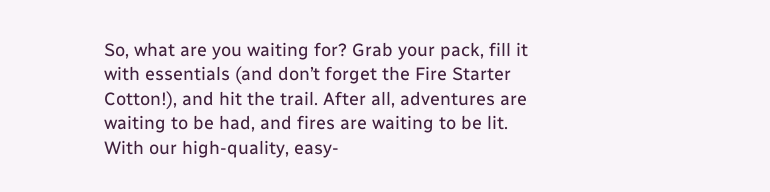So, what are you waiting for? Grab your pack, fill it with essentials (and don’t forget the Fire Starter Cotton!), and hit the trail. After all, adventures are waiting to be had, and fires are waiting to be lit. With our high-quality, easy-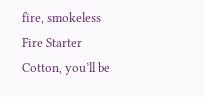fire, smokeless Fire Starter Cotton, you’ll be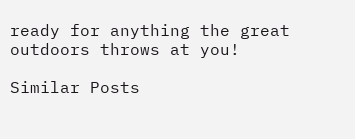ready for anything the great outdoors throws at you!

Similar Posts